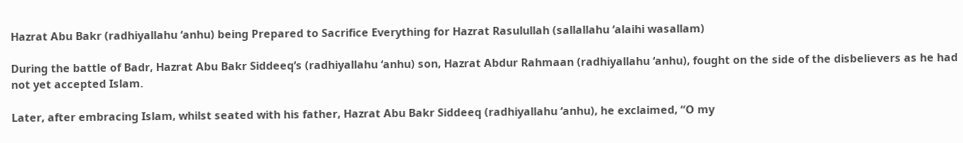Hazrat Abu Bakr (radhiyallahu ‘anhu) being Prepared to Sacrifice Everything for Hazrat Rasulullah (sallallahu ‘alaihi wasallam)

During the battle of Badr, Hazrat Abu Bakr Siddeeq’s (radhiyallahu ‘anhu) son, Hazrat Abdur Rahmaan (radhiyallahu ‘anhu), fought on the side of the disbelievers as he had not yet accepted Islam.

Later, after embracing Islam, whilst seated with his father, Hazrat Abu Bakr Siddeeq (radhiyallahu ‘anhu), he exclaimed, “O my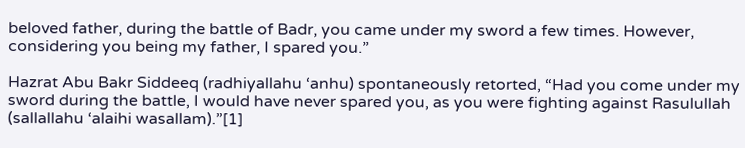beloved father, during the battle of Badr, you came under my sword a few times. However, considering you being my father, I spared you.”

Hazrat Abu Bakr Siddeeq (radhiyallahu ‘anhu) spontaneously retorted, “Had you come under my sword during the battle, I would have never spared you, as you were fighting against Rasulullah (sallallahu ‘alaihi wasallam).”[1]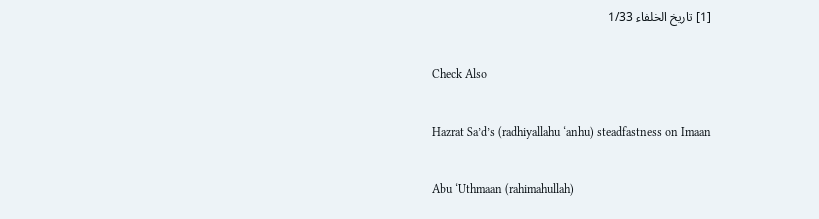[1] تاريخ الخلفاء 1/33

Check Also

Hazrat Sa’d’s (radhiyallahu ‘anhu) steadfastness on Imaan

Abu ‘Uthmaan (rahimahullah)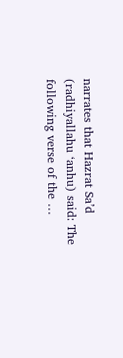narrates that Hazrat Sa’d (radhiyallahu ‘anhu) said: The following verse of the …